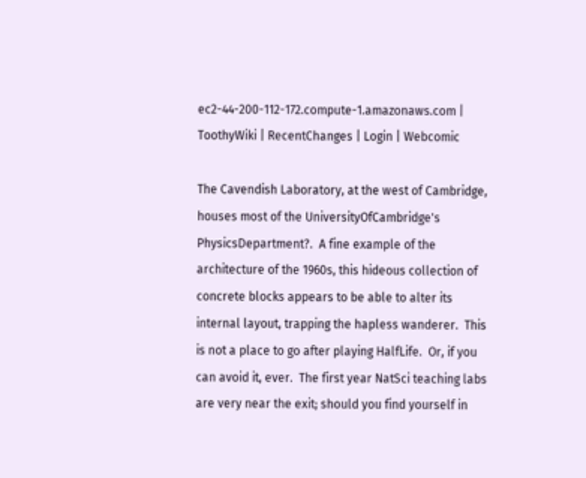ec2-44-200-112-172.compute-1.amazonaws.com | ToothyWiki | RecentChanges | Login | Webcomic

The Cavendish Laboratory, at the west of Cambridge, houses most of the UniversityOfCambridge's PhysicsDepartment?.  A fine example of the architecture of the 1960s, this hideous collection of concrete blocks appears to be able to alter its internal layout, trapping the hapless wanderer.  This is not a place to go after playing HalfLife.  Or, if you can avoid it, ever.  The first year NatSci teaching labs are very near the exit; should you find yourself in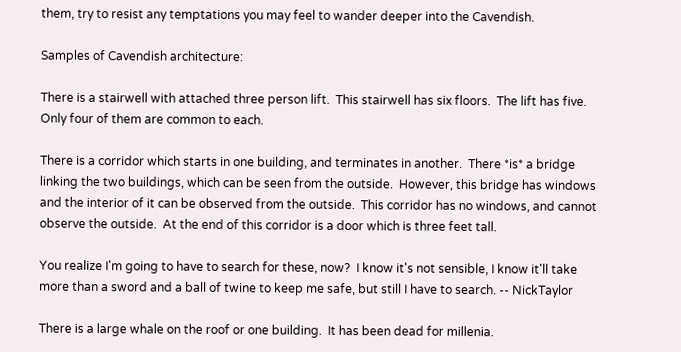them, try to resist any temptations you may feel to wander deeper into the Cavendish.

Samples of Cavendish architecture:

There is a stairwell with attached three person lift.  This stairwell has six floors.  The lift has five.  Only four of them are common to each.

There is a corridor which starts in one building, and terminates in another.  There *is* a bridge linking the two buildings, which can be seen from the outside.  However, this bridge has windows and the interior of it can be observed from the outside.  This corridor has no windows, and cannot observe the outside.  At the end of this corridor is a door which is three feet tall.

You realize I'm going to have to search for these, now?  I know it's not sensible, I know it'll take more than a sword and a ball of twine to keep me safe, but still I have to search. -- NickTaylor

There is a large whale on the roof or one building.  It has been dead for millenia.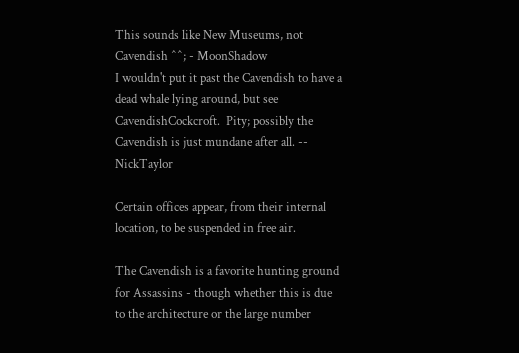This sounds like New Museums, not Cavendish ^^; - MoonShadow
I wouldn't put it past the Cavendish to have a dead whale lying around, but see CavendishCockcroft.  Pity; possibly the Cavendish is just mundane after all. -- NickTaylor

Certain offices appear, from their internal location, to be suspended in free air.

The Cavendish is a favorite hunting ground for Assassins - though whether this is due to the architecture or the large number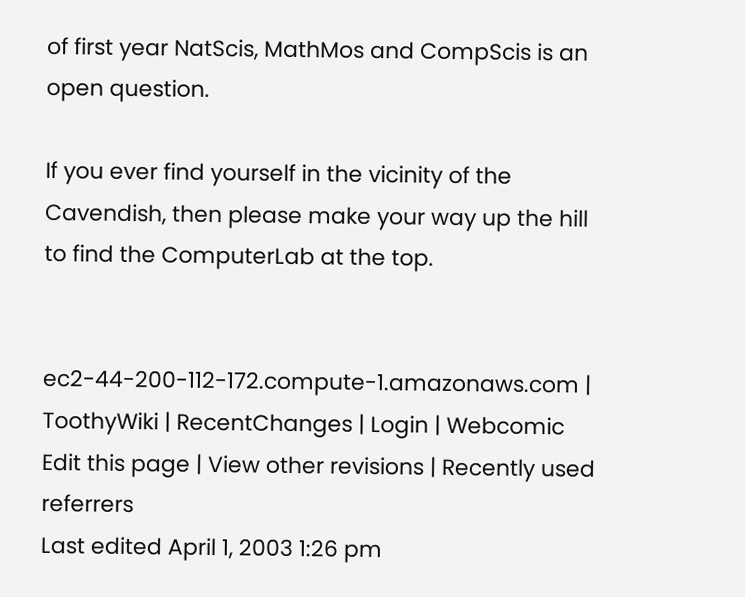of first year NatScis, MathMos and CompScis is an open question.

If you ever find yourself in the vicinity of the Cavendish, then please make your way up the hill to find the ComputerLab at the top.


ec2-44-200-112-172.compute-1.amazonaws.com | ToothyWiki | RecentChanges | Login | Webcomic
Edit this page | View other revisions | Recently used referrers
Last edited April 1, 2003 1:26 pm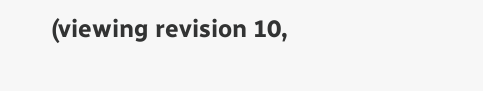(viewing revision 10,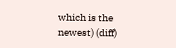which is the newest) (diff)